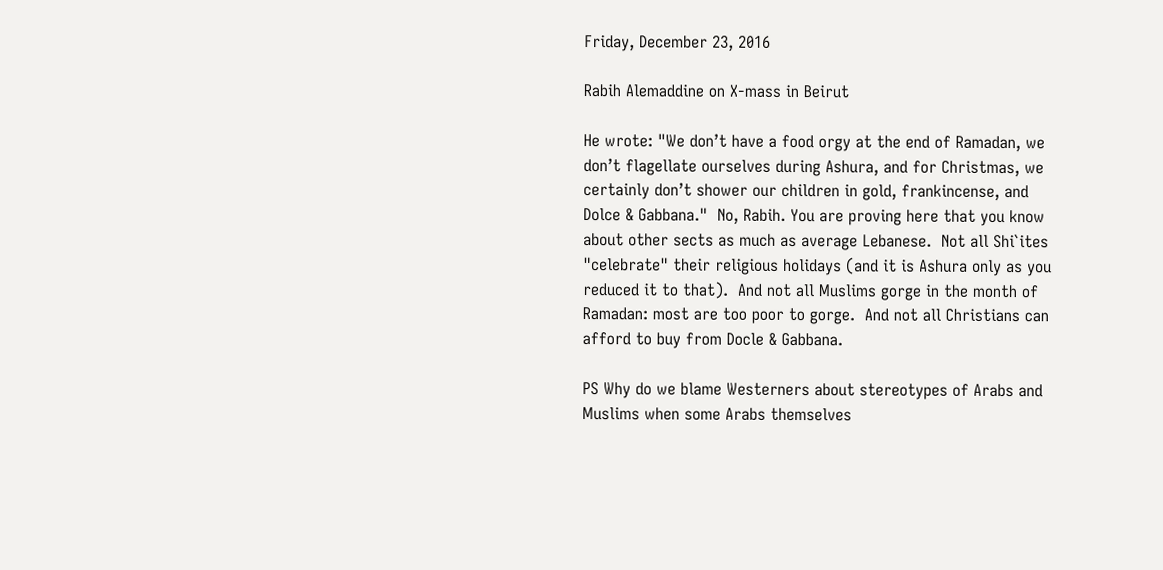Friday, December 23, 2016

Rabih Alemaddine on X-mass in Beirut

He wrote: "We don’t have a food orgy at the end of Ramadan, we don’t flagellate ourselves during Ashura, and for Christmas, we certainly don’t shower our children in gold, frankincense, and Dolce & Gabbana."  No, Rabih. You are proving here that you know about other sects as much as average Lebanese.  Not all Shi`ites "celebrate" their religious holidays (and it is Ashura only as you reduced it to that).  And not all Muslims gorge in the month of Ramadan: most are too poor to gorge.  And not all Christians can afford to buy from Docle & Gabbana.

PS Why do we blame Westerners about stereotypes of Arabs and Muslims when some Arabs themselves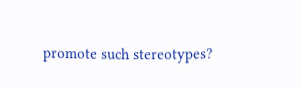promote such stereotypes?